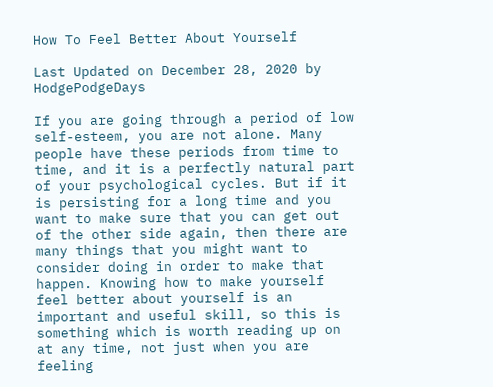How To Feel Better About Yourself

Last Updated on December 28, 2020 by HodgePodgeDays

If you are going through a period of low self-esteem, you are not alone. Many people have these periods from time to time, and it is a perfectly natural part of your psychological cycles. But if it is persisting for a long time and you want to make sure that you can get out of the other side again, then there are many things that you might want to consider doing in order to make that happen. Knowing how to make yourself feel better about yourself is an important and useful skill, so this is something which is worth reading up on at any time, not just when you are feeling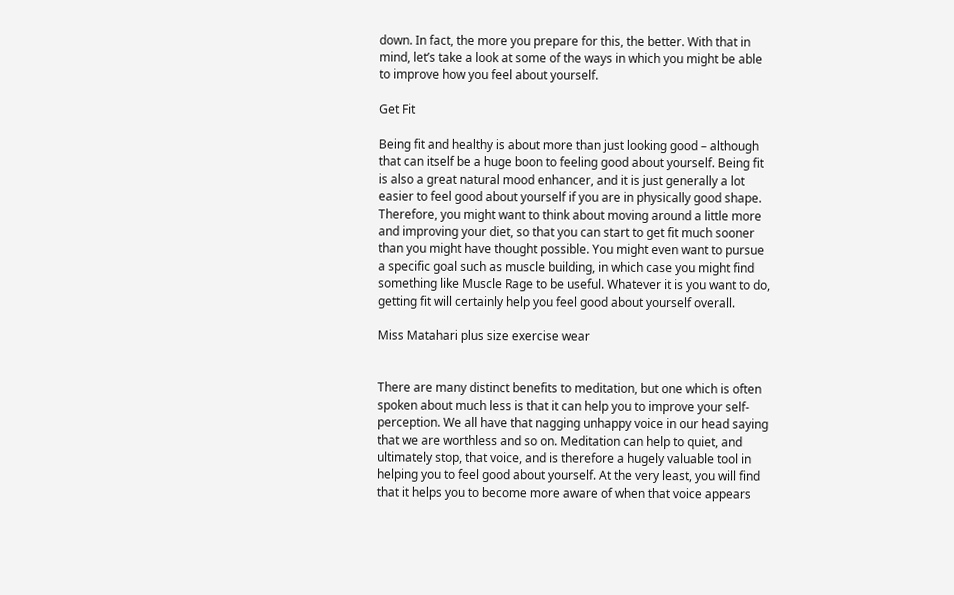down. In fact, the more you prepare for this, the better. With that in mind, let’s take a look at some of the ways in which you might be able to improve how you feel about yourself.

Get Fit

Being fit and healthy is about more than just looking good – although that can itself be a huge boon to feeling good about yourself. Being fit is also a great natural mood enhancer, and it is just generally a lot easier to feel good about yourself if you are in physically good shape. Therefore, you might want to think about moving around a little more and improving your diet, so that you can start to get fit much sooner than you might have thought possible. You might even want to pursue a specific goal such as muscle building, in which case you might find something like Muscle Rage to be useful. Whatever it is you want to do, getting fit will certainly help you feel good about yourself overall.

Miss Matahari plus size exercise wear


There are many distinct benefits to meditation, but one which is often spoken about much less is that it can help you to improve your self-perception. We all have that nagging unhappy voice in our head saying that we are worthless and so on. Meditation can help to quiet, and ultimately stop, that voice, and is therefore a hugely valuable tool in helping you to feel good about yourself. At the very least, you will find that it helps you to become more aware of when that voice appears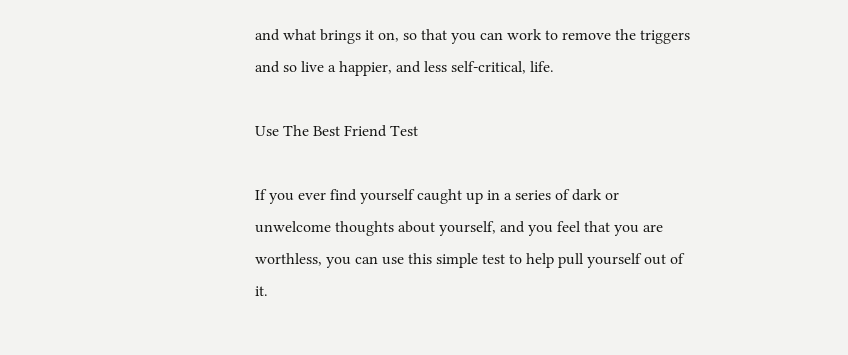and what brings it on, so that you can work to remove the triggers and so live a happier, and less self-critical, life.

Use The Best Friend Test

If you ever find yourself caught up in a series of dark or unwelcome thoughts about yourself, and you feel that you are worthless, you can use this simple test to help pull yourself out of it.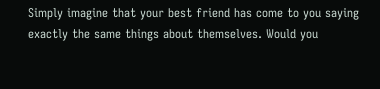Simply imagine that your best friend has come to you saying exactly the same things about themselves. Would you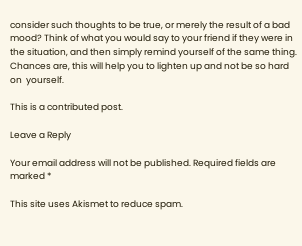consider such thoughts to be true, or merely the result of a bad mood? Think of what you would say to your friend if they were in the situation, and then simply remind yourself of the same thing. Chances are, this will help you to lighten up and not be so hard on  yourself.

This is a contributed post.

Leave a Reply

Your email address will not be published. Required fields are marked *

This site uses Akismet to reduce spam.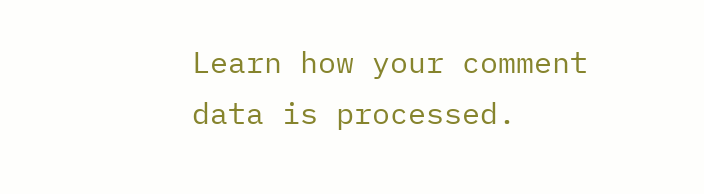Learn how your comment data is processed.